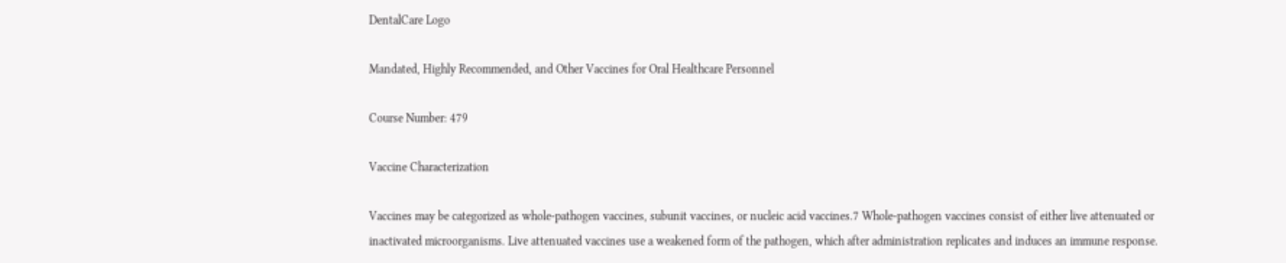DentalCare Logo

Mandated, Highly Recommended, and Other Vaccines for Oral Healthcare Personnel

Course Number: 479

Vaccine Characterization

Vaccines may be categorized as whole-pathogen vaccines, subunit vaccines, or nucleic acid vaccines.7 Whole-pathogen vaccines consist of either live attenuated or inactivated microorganisms. Live attenuated vaccines use a weakened form of the pathogen, which after administration replicates and induces an immune response.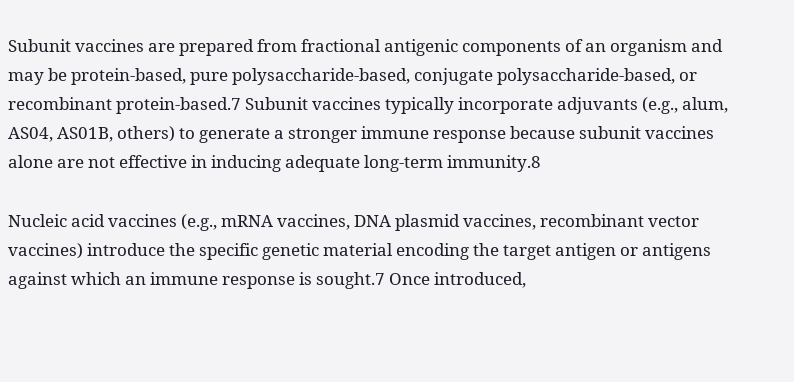Subunit vaccines are prepared from fractional antigenic components of an organism and may be protein-based, pure polysaccharide-based, conjugate polysaccharide-based, or recombinant protein-based.7 Subunit vaccines typically incorporate adjuvants (e.g., alum, AS04, AS01B, others) to generate a stronger immune response because subunit vaccines alone are not effective in inducing adequate long-term immunity.8

Nucleic acid vaccines (e.g., mRNA vaccines, DNA plasmid vaccines, recombinant vector vaccines) introduce the specific genetic material encoding the target antigen or antigens against which an immune response is sought.7 Once introduced,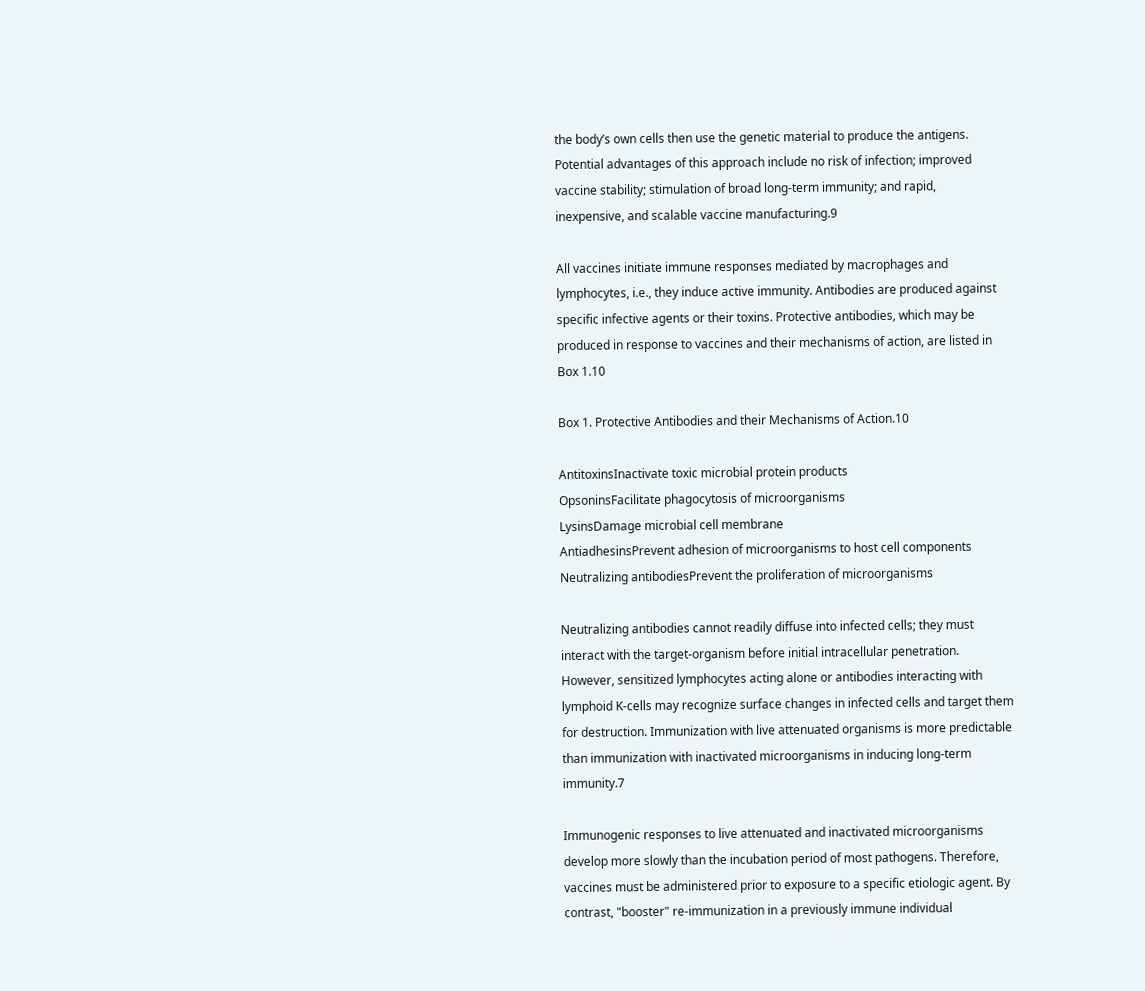the body’s own cells then use the genetic material to produce the antigens. Potential advantages of this approach include no risk of infection; improved vaccine stability; stimulation of broad long-term immunity; and rapid, inexpensive, and scalable vaccine manufacturing.9

All vaccines initiate immune responses mediated by macrophages and lymphocytes, i.e., they induce active immunity. Antibodies are produced against specific infective agents or their toxins. Protective antibodies, which may be produced in response to vaccines and their mechanisms of action, are listed in Box 1.10

Box 1. Protective Antibodies and their Mechanisms of Action.10

AntitoxinsInactivate toxic microbial protein products
OpsoninsFacilitate phagocytosis of microorganisms
LysinsDamage microbial cell membrane
AntiadhesinsPrevent adhesion of microorganisms to host cell components
Neutralizing antibodiesPrevent the proliferation of microorganisms

Neutralizing antibodies cannot readily diffuse into infected cells; they must interact with the target-organism before initial intracellular penetration. However, sensitized lymphocytes acting alone or antibodies interacting with lymphoid K-cells may recognize surface changes in infected cells and target them for destruction. Immunization with live attenuated organisms is more predictable than immunization with inactivated microorganisms in inducing long-term immunity.7

Immunogenic responses to live attenuated and inactivated microorganisms develop more slowly than the incubation period of most pathogens. Therefore, vaccines must be administered prior to exposure to a specific etiologic agent. By contrast, "booster" re-immunization in a previously immune individual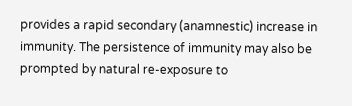provides a rapid secondary (anamnestic) increase in immunity. The persistence of immunity may also be prompted by natural re-exposure to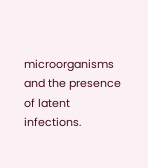microorganisms and the presence of latent infections.